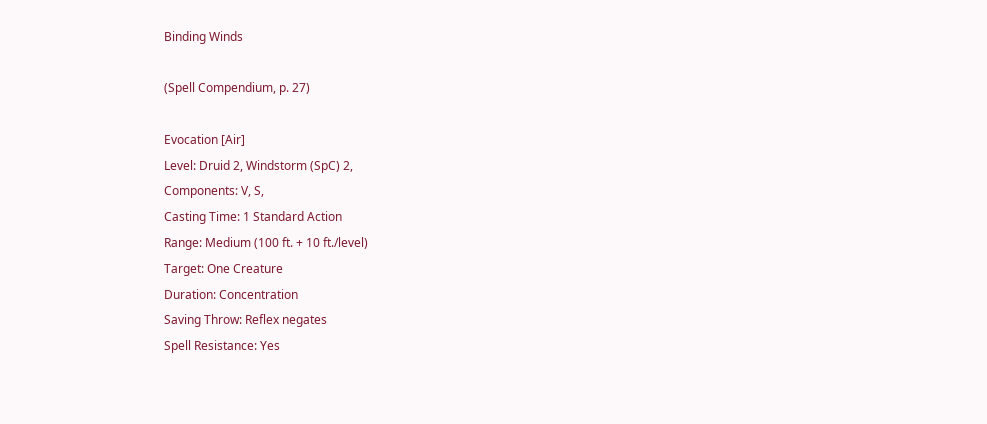Binding Winds

(Spell Compendium, p. 27)

Evocation [Air]
Level: Druid 2, Windstorm (SpC) 2,
Components: V, S,
Casting Time: 1 Standard Action
Range: Medium (100 ft. + 10 ft./level)
Target: One Creature
Duration: Concentration
Saving Throw: Reflex negates
Spell Resistance: Yes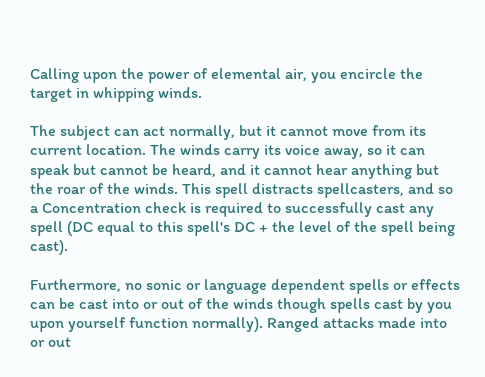Calling upon the power of elemental air, you encircle the target in whipping winds.

The subject can act normally, but it cannot move from its current location. The winds carry its voice away, so it can speak but cannot be heard, and it cannot hear anything but the roar of the winds. This spell distracts spellcasters, and so a Concentration check is required to successfully cast any spell (DC equal to this spell's DC + the level of the spell being cast).

Furthermore, no sonic or language dependent spells or effects can be cast into or out of the winds though spells cast by you upon yourself function normally). Ranged attacks made into or out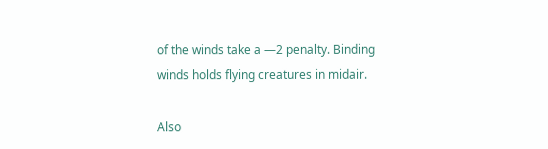of the winds take a —2 penalty. Binding winds holds flying creatures in midair.

Also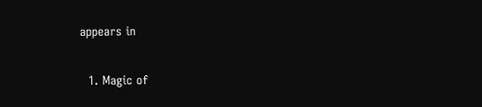appears in

  1. Magic of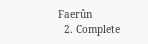Faerûn
  2. Complete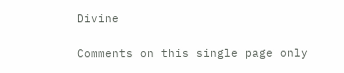Divine

Comments on this single page only